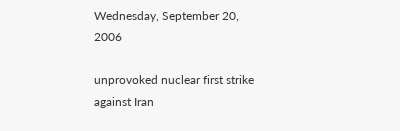Wednesday, September 20, 2006

unprovoked nuclear first strike against Iran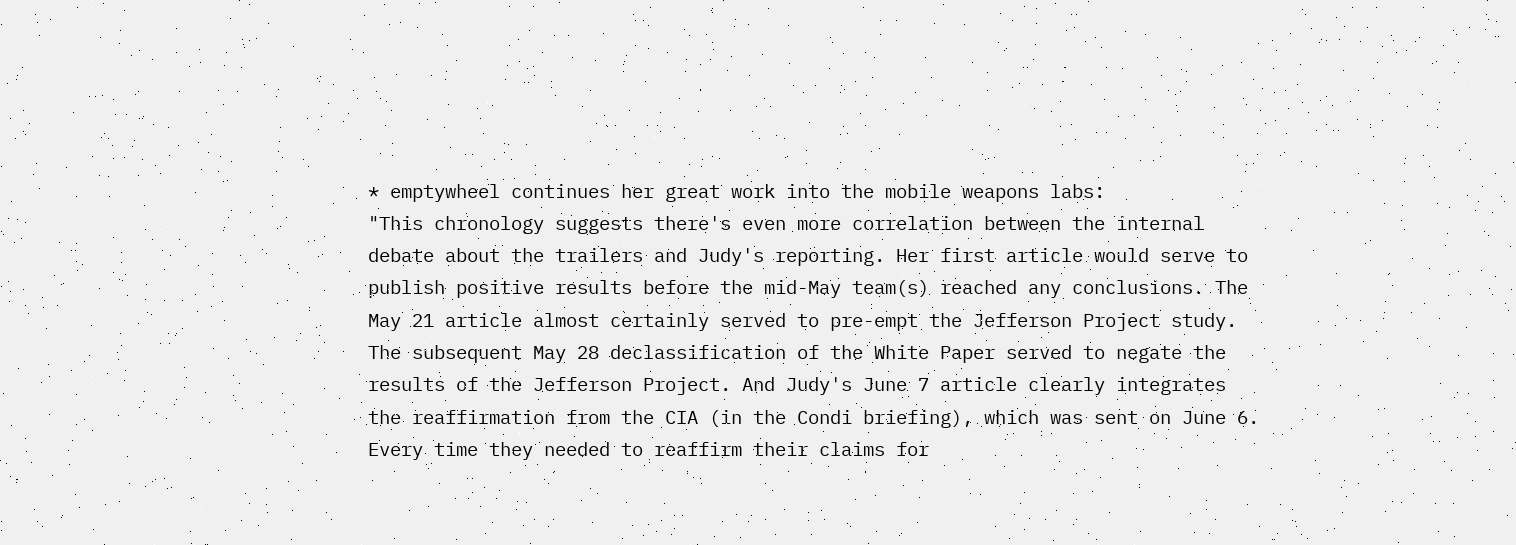* emptywheel continues her great work into the mobile weapons labs:
"This chronology suggests there's even more correlation between the internal debate about the trailers and Judy's reporting. Her first article would serve to publish positive results before the mid-May team(s) reached any conclusions. The May 21 article almost certainly served to pre-empt the Jefferson Project study. The subsequent May 28 declassification of the White Paper served to negate the results of the Jefferson Project. And Judy's June 7 article clearly integrates the reaffirmation from the CIA (in the Condi briefing), which was sent on June 6. Every time they needed to reaffirm their claims for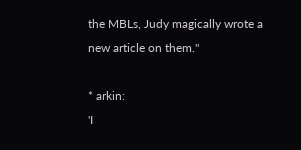the MBLs, Judy magically wrote a new article on them."

* arkin:
'I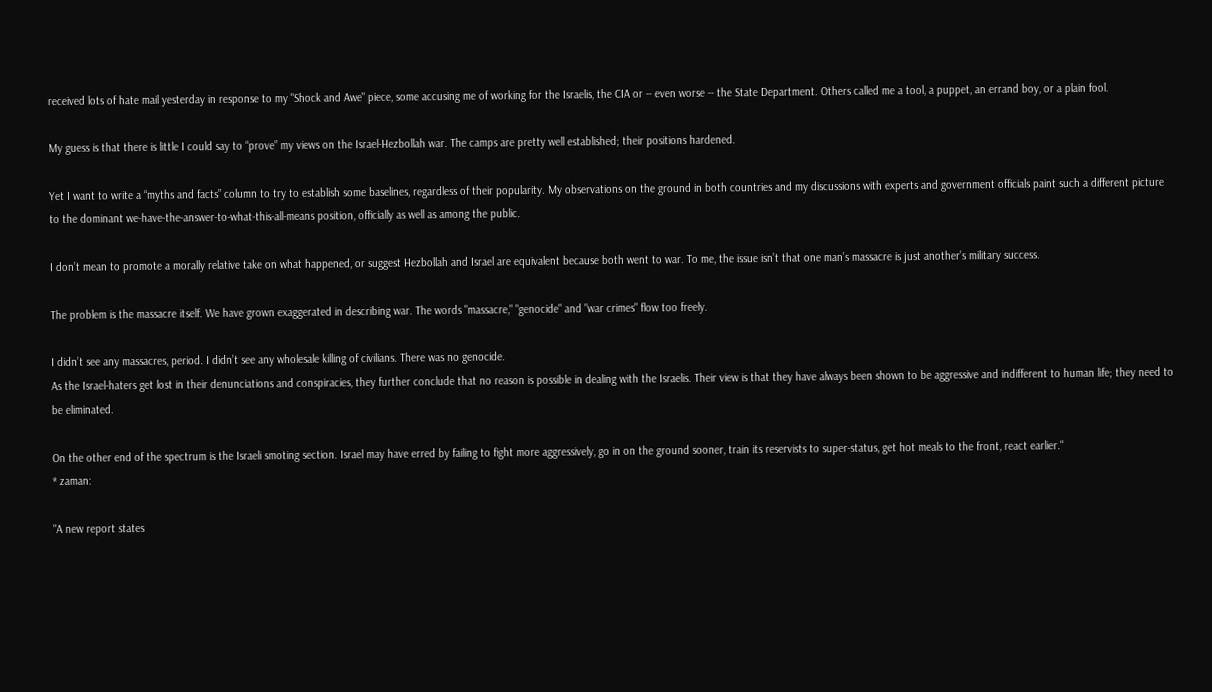received lots of hate mail yesterday in response to my "Shock and Awe" piece, some accusing me of working for the Israelis, the CIA or -- even worse -- the State Department. Others called me a tool, a puppet, an errand boy, or a plain fool.

My guess is that there is little I could say to “prove” my views on the Israel-Hezbollah war. The camps are pretty well established; their positions hardened.

Yet I want to write a “myths and facts” column to try to establish some baselines, regardless of their popularity. My observations on the ground in both countries and my discussions with experts and government officials paint such a different picture to the dominant we-have-the-answer-to-what-this-all-means position, officially as well as among the public.

I don’t mean to promote a morally relative take on what happened, or suggest Hezbollah and Israel are equivalent because both went to war. To me, the issue isn’t that one man’s massacre is just another’s military success.

The problem is the massacre itself. We have grown exaggerated in describing war. The words "massacre," "genocide" and "war crimes" flow too freely.

I didn’t see any massacres, period. I didn’t see any wholesale killing of civilians. There was no genocide.
As the Israel-haters get lost in their denunciations and conspiracies, they further conclude that no reason is possible in dealing with the Israelis. Their view is that they have always been shown to be aggressive and indifferent to human life; they need to be eliminated.

On the other end of the spectrum is the Israeli smoting section. Israel may have erred by failing to fight more aggressively, go in on the ground sooner, train its reservists to super-status, get hot meals to the front, react earlier."
* zaman:

"A new report states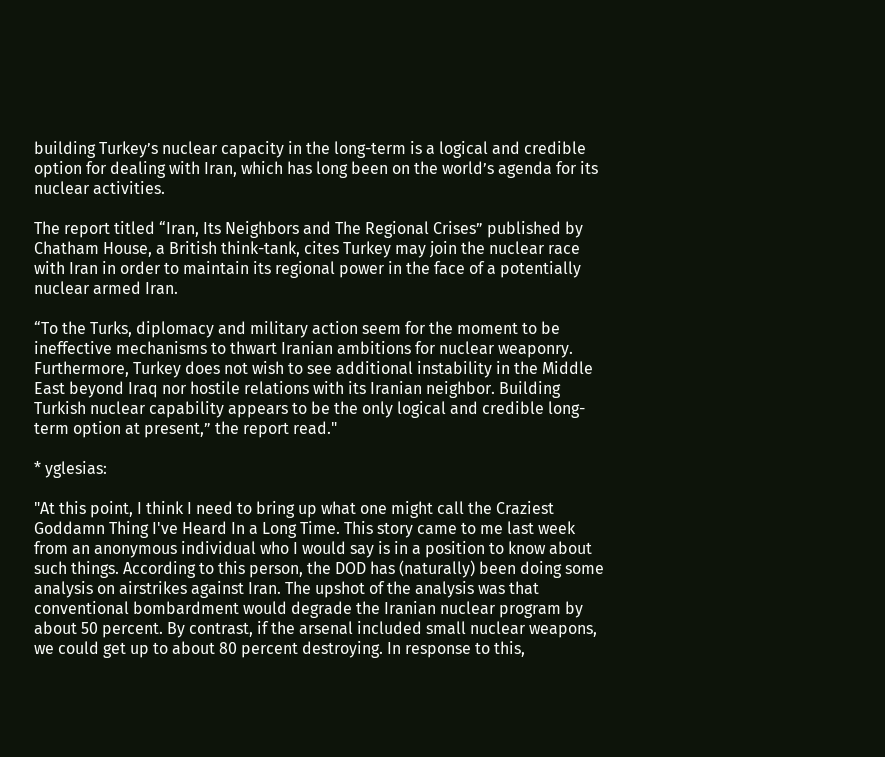building Turkey’s nuclear capacity in the long-term is a logical and credible option for dealing with Iran, which has long been on the world’s agenda for its nuclear activities.

The report titled “Iran, Its Neighbors and The Regional Crises” published by Chatham House, a British think-tank, cites Turkey may join the nuclear race with Iran in order to maintain its regional power in the face of a potentially nuclear armed Iran.

“To the Turks, diplomacy and military action seem for the moment to be ineffective mechanisms to thwart Iranian ambitions for nuclear weaponry. Furthermore, Turkey does not wish to see additional instability in the Middle East beyond Iraq nor hostile relations with its Iranian neighbor. Building Turkish nuclear capability appears to be the only logical and credible long-term option at present,” the report read."

* yglesias:

"At this point, I think I need to bring up what one might call the Craziest Goddamn Thing I've Heard In a Long Time. This story came to me last week from an anonymous individual who I would say is in a position to know about such things. According to this person, the DOD has (naturally) been doing some analysis on airstrikes against Iran. The upshot of the analysis was that conventional bombardment would degrade the Iranian nuclear program by about 50 percent. By contrast, if the arsenal included small nuclear weapons, we could get up to about 80 percent destroying. In response to this,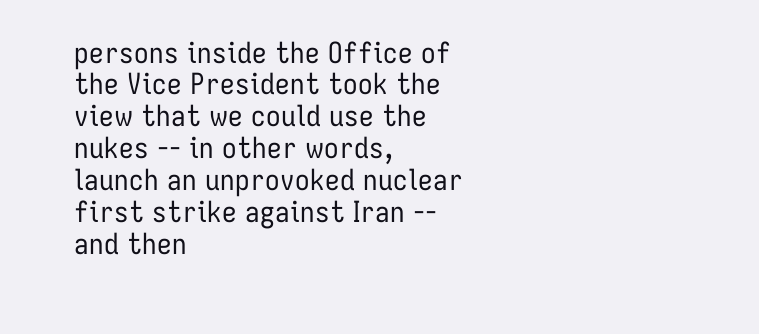persons inside the Office of the Vice President took the view that we could use the nukes -- in other words, launch an unprovoked nuclear first strike against Iran -- and then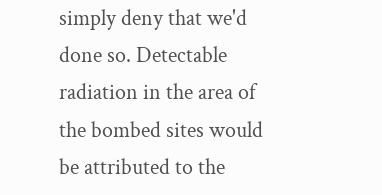simply deny that we'd done so. Detectable radiation in the area of the bombed sites would be attributed to the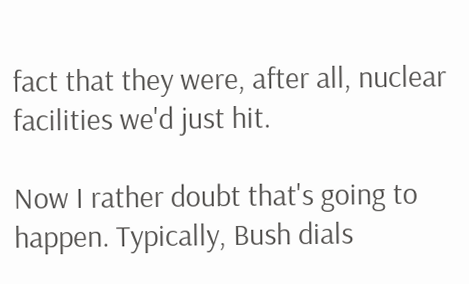fact that they were, after all, nuclear facilities we'd just hit.

Now I rather doubt that's going to happen. Typically, Bush dials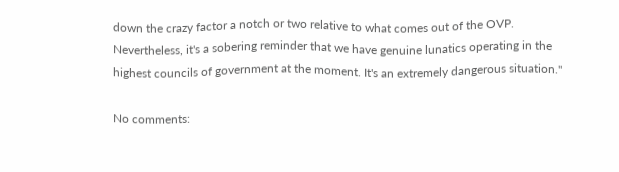down the crazy factor a notch or two relative to what comes out of the OVP. Nevertheless, it's a sobering reminder that we have genuine lunatics operating in the highest councils of government at the moment. It's an extremely dangerous situation."

No comments: